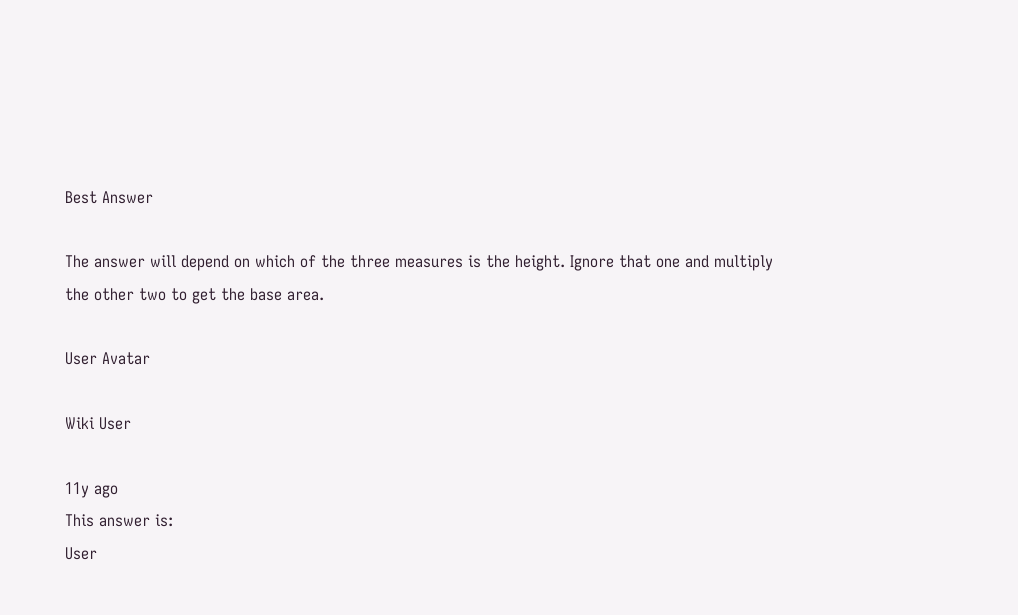Best Answer

The answer will depend on which of the three measures is the height. Ignore that one and multiply the other two to get the base area.

User Avatar

Wiki User

11y ago
This answer is:
User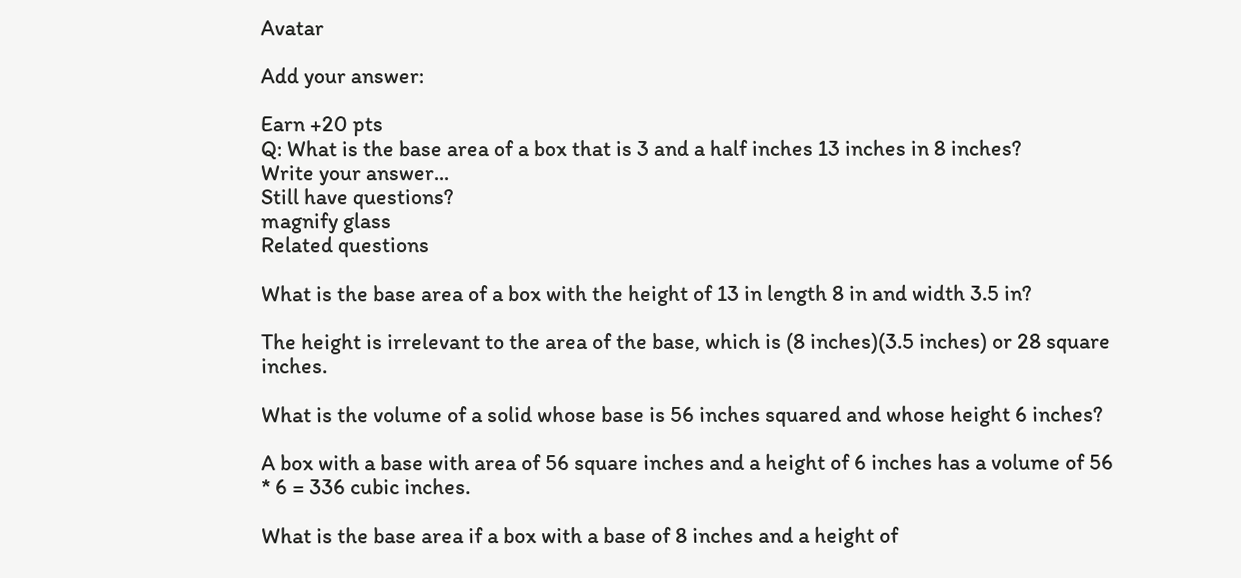Avatar

Add your answer:

Earn +20 pts
Q: What is the base area of a box that is 3 and a half inches 13 inches in 8 inches?
Write your answer...
Still have questions?
magnify glass
Related questions

What is the base area of a box with the height of 13 in length 8 in and width 3.5 in?

The height is irrelevant to the area of the base, which is (8 inches)(3.5 inches) or 28 square inches.

What is the volume of a solid whose base is 56 inches squared and whose height 6 inches?

A box with a base with area of 56 square inches and a height of 6 inches has a volume of 56 * 6 = 336 cubic inches.

What is the base area if a box with a base of 8 inches and a height of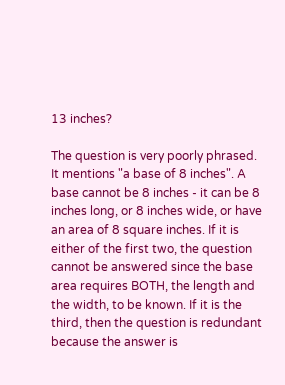13 inches?

The question is very poorly phrased. It mentions "a base of 8 inches". A base cannot be 8 inches - it can be 8 inches long, or 8 inches wide, or have an area of 8 square inches. If it is either of the first two, the question cannot be answered since the base area requires BOTH, the length and the width, to be known. If it is the third, then the question is redundant because the answer is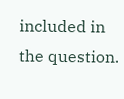included in the question.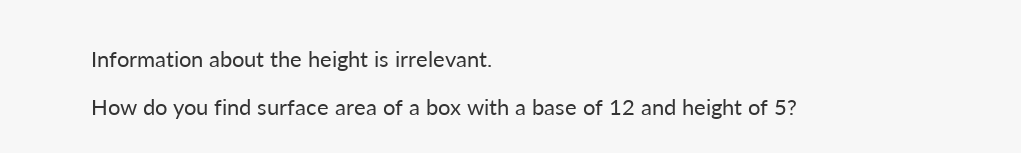Information about the height is irrelevant.

How do you find surface area of a box with a base of 12 and height of 5?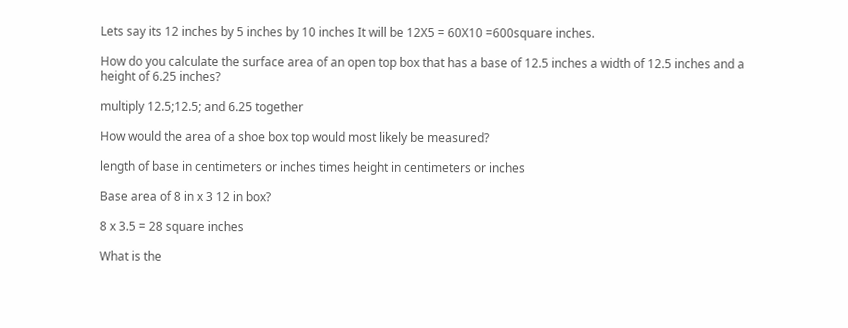Lets say its 12 inches by 5 inches by 10 inches It will be 12X5 = 60X10 =600square inches.

How do you calculate the surface area of an open top box that has a base of 12.5 inches a width of 12.5 inches and a height of 6.25 inches?

multiply 12.5;12.5; and 6.25 together

How would the area of a shoe box top would most likely be measured?

length of base in centimeters or inches times height in centimeters or inches

Base area of 8 in x 3 12 in box?

8 x 3.5 = 28 square inches

What is the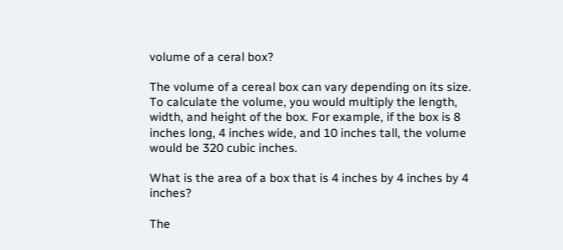volume of a ceral box?

The volume of a cereal box can vary depending on its size. To calculate the volume, you would multiply the length, width, and height of the box. For example, if the box is 8 inches long, 4 inches wide, and 10 inches tall, the volume would be 320 cubic inches.

What is the area of a box that is 4 inches by 4 inches by 4 inches?

The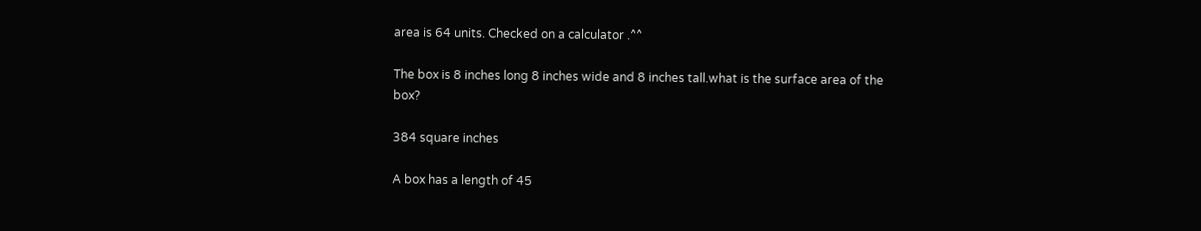area is 64 units. Checked on a calculator .^^

The box is 8 inches long 8 inches wide and 8 inches tall.what is the surface area of the box?

384 square inches

A box has a length of 45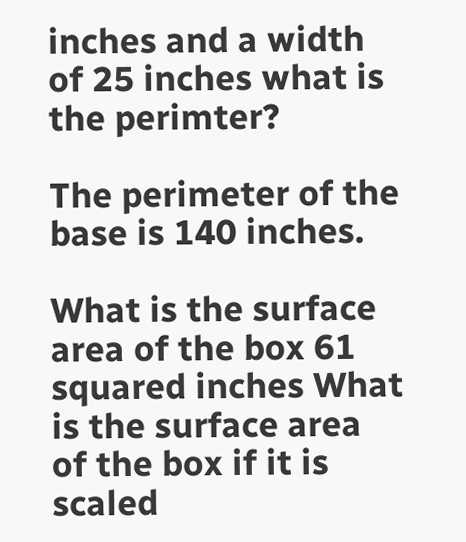inches and a width of 25 inches what is the perimter?

The perimeter of the base is 140 inches.

What is the surface area of the box 61 squared inches What is the surface area of the box if it is scaled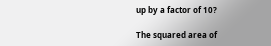up by a factor of 10?

The squared area of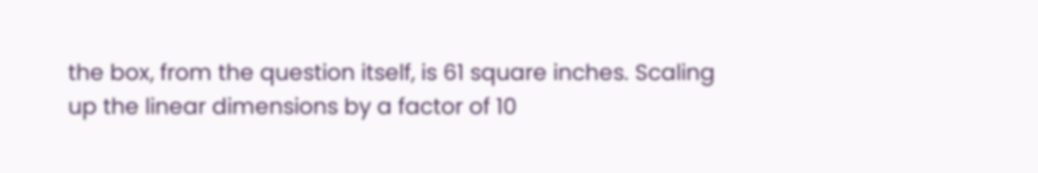the box, from the question itself, is 61 square inches. Scaling up the linear dimensions by a factor of 10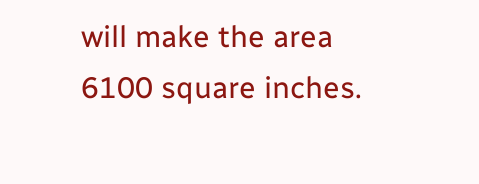will make the area 6100 square inches.